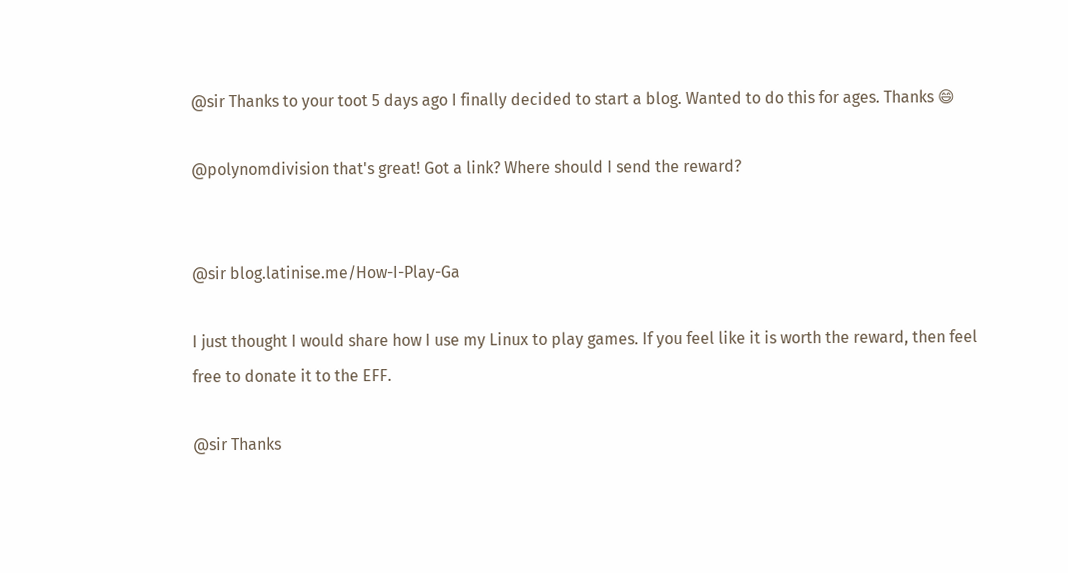@sir Thanks to your toot 5 days ago I finally decided to start a blog. Wanted to do this for ages. Thanks 😄

@polynomdivision that's great! Got a link? Where should I send the reward?


@sir blog.latinise.me/How-I-Play-Ga

I just thought I would share how I use my Linux to play games. If you feel like it is worth the reward, then feel free to donate it to the EFF.

@sir Thanks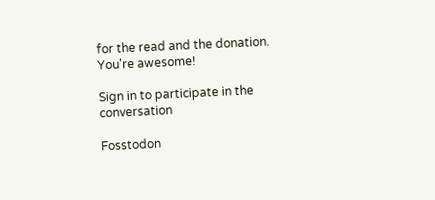for the read and the donation. You're awesome!

Sign in to participate in the conversation

Fosstodon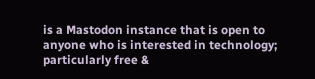is a Mastodon instance that is open to anyone who is interested in technology; particularly free &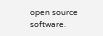open source software.